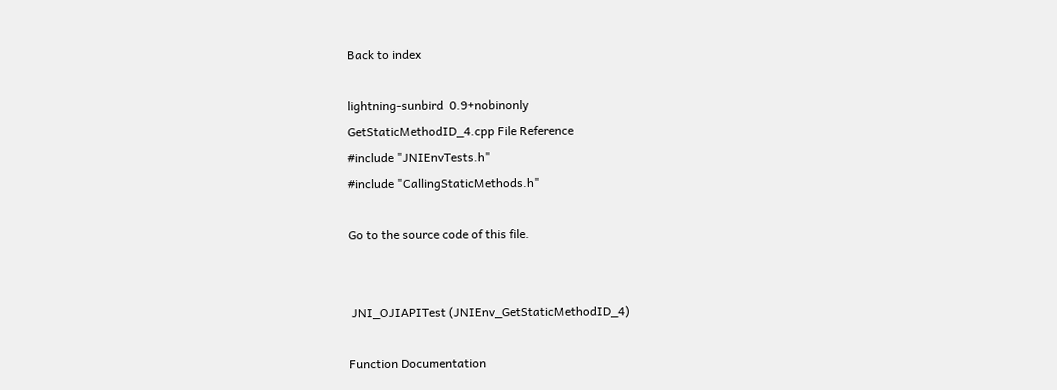Back to index

lightning-sunbird  0.9+nobinonly
GetStaticMethodID_4.cpp File Reference
#include "JNIEnvTests.h"
#include "CallingStaticMethods.h"

Go to the source code of this file.


 JNI_OJIAPITest (JNIEnv_GetStaticMethodID_4)

Function Documentation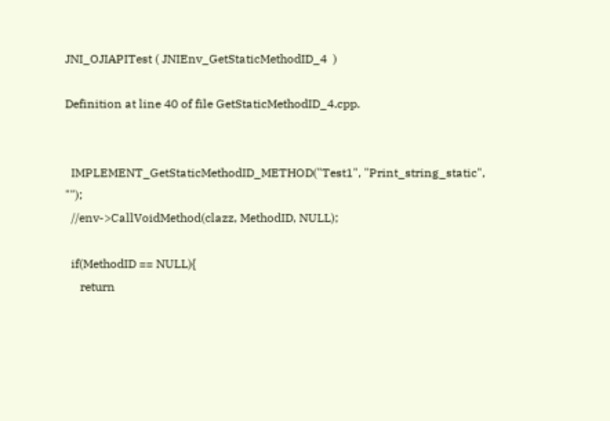JNI_OJIAPITest ( JNIEnv_GetStaticMethodID_4  )

Definition at line 40 of file GetStaticMethodID_4.cpp.


  IMPLEMENT_GetStaticMethodID_METHOD("Test1", "Print_string_static", "");
  //env->CallVoidMethod(clazz, MethodID, NULL);

  if(MethodID == NULL){
     return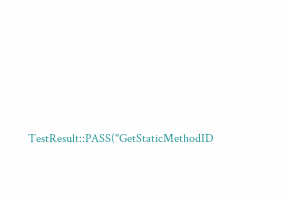TestResult::PASS("GetStaticMethodID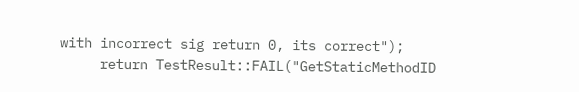with incorrect sig return 0, its correct");
     return TestResult::FAIL("GetStaticMethodID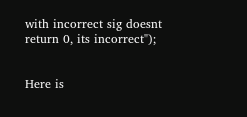with incorrect sig doesnt return 0, its incorrect");


Here is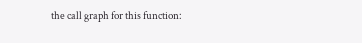the call graph for this function: